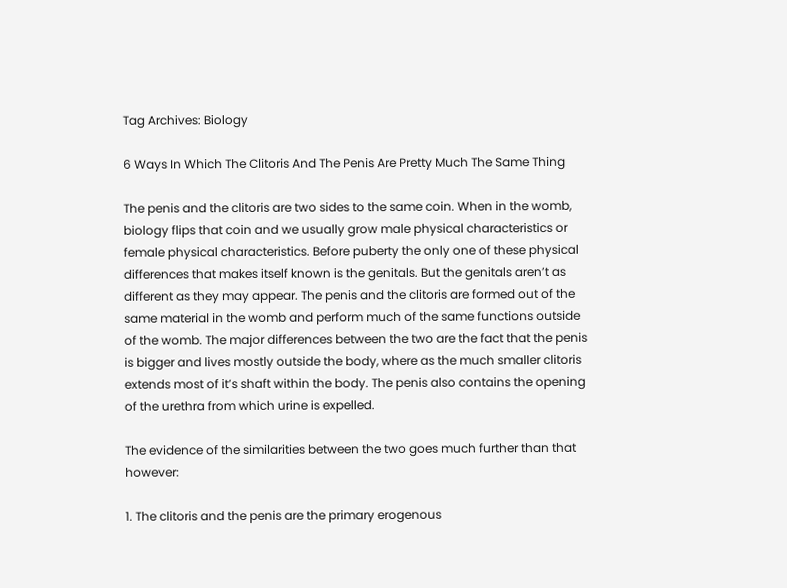Tag Archives: Biology

6 Ways In Which The Clitoris And The Penis Are Pretty Much The Same Thing

The penis and the clitoris are two sides to the same coin. When in the womb, biology flips that coin and we usually grow male physical characteristics or female physical characteristics. Before puberty the only one of these physical differences that makes itself known is the genitals. But the genitals aren’t as different as they may appear. The penis and the clitoris are formed out of the same material in the womb and perform much of the same functions outside of the womb. The major differences between the two are the fact that the penis is bigger and lives mostly outside the body, where as the much smaller clitoris extends most of it’s shaft within the body. The penis also contains the opening of the urethra from which urine is expelled.

The evidence of the similarities between the two goes much further than that however:

1. The clitoris and the penis are the primary erogenous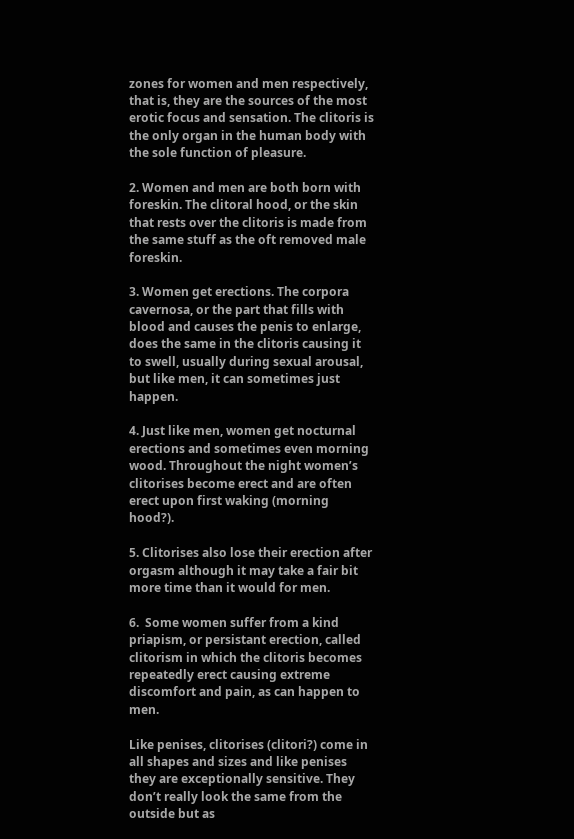zones for women and men respectively, that is, they are the sources of the most erotic focus and sensation. The clitoris is the only organ in the human body with the sole function of pleasure.

2. Women and men are both born with foreskin. The clitoral hood, or the skin that rests over the clitoris is made from the same stuff as the oft removed male foreskin.

3. Women get erections. The corpora cavernosa, or the part that fills with blood and causes the penis to enlarge, does the same in the clitoris causing it to swell, usually during sexual arousal, but like men, it can sometimes just happen.

4. Just like men, women get nocturnal erections and sometimes even morning wood. Throughout the night women’s clitorises become erect and are often erect upon first waking (morning hood?).

5. Clitorises also lose their erection after orgasm although it may take a fair bit more time than it would for men.

6.  Some women suffer from a kind priapism, or persistant erection, called clitorism in which the clitoris becomes repeatedly erect causing extreme discomfort and pain, as can happen to men.

Like penises, clitorises (clitori?) come in all shapes and sizes and like penises they are exceptionally sensitive. They don’t really look the same from the outside but as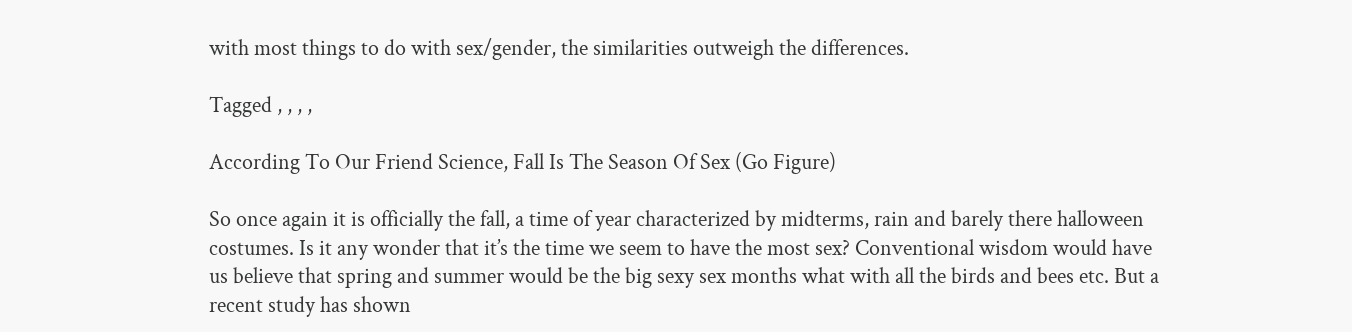with most things to do with sex/gender, the similarities outweigh the differences.

Tagged , , , ,

According To Our Friend Science, Fall Is The Season Of Sex (Go Figure)

So once again it is officially the fall, a time of year characterized by midterms, rain and barely there halloween costumes. Is it any wonder that it’s the time we seem to have the most sex? Conventional wisdom would have us believe that spring and summer would be the big sexy sex months what with all the birds and bees etc. But a recent study has shown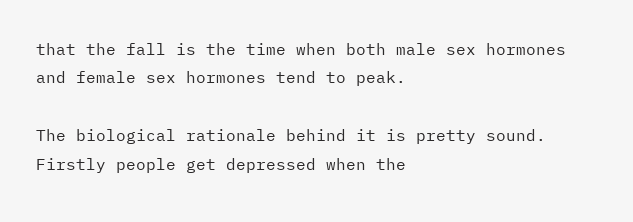that the fall is the time when both male sex hormones and female sex hormones tend to peak.

The biological rationale behind it is pretty sound. Firstly people get depressed when the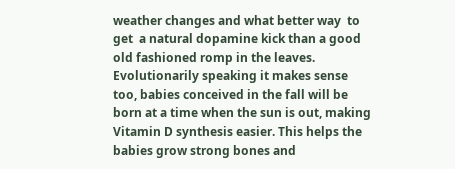weather changes and what better way  to get  a natural dopamine kick than a good old fashioned romp in the leaves. Evolutionarily speaking it makes sense too, babies conceived in the fall will be born at a time when the sun is out, making Vitamin D synthesis easier. This helps the babies grow strong bones and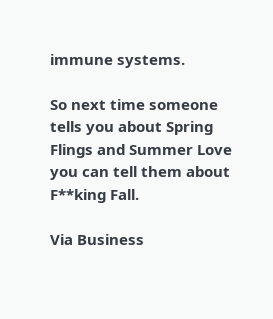immune systems.

So next time someone tells you about Spring Flings and Summer Love you can tell them about F**king Fall.

Via Business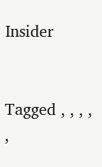Insider


Tagged , , , , ,